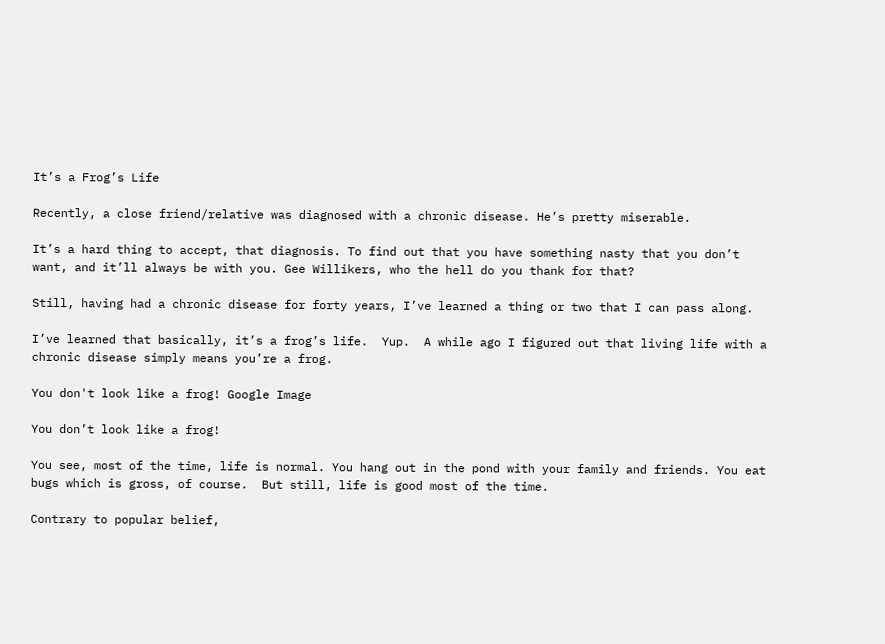It’s a Frog’s Life

Recently, a close friend/relative was diagnosed with a chronic disease. He’s pretty miserable.

It’s a hard thing to accept, that diagnosis. To find out that you have something nasty that you don’t want, and it’ll always be with you. Gee Willikers, who the hell do you thank for that?

Still, having had a chronic disease for forty years, I’ve learned a thing or two that I can pass along.

I’ve learned that basically, it’s a frog’s life.  Yup.  A while ago I figured out that living life with a chronic disease simply means you’re a frog.

You don't look like a frog! Google Image

You don’t look like a frog!

You see, most of the time, life is normal. You hang out in the pond with your family and friends. You eat bugs which is gross, of course.  But still, life is good most of the time.

Contrary to popular belief,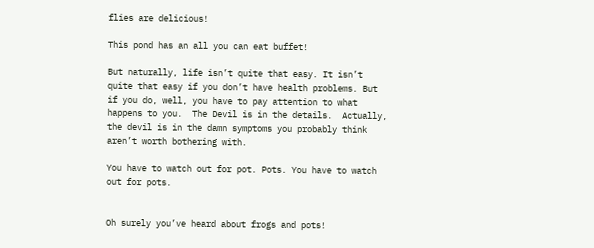flies are delicious!

This pond has an all you can eat buffet!

But naturally, life isn’t quite that easy. It isn’t quite that easy if you don’t have health problems. But if you do, well, you have to pay attention to what happens to you.  The Devil is in the details.  Actually, the devil is in the damn symptoms you probably think aren’t worth bothering with.

You have to watch out for pot. Pots. You have to watch out for pots.


Oh surely you’ve heard about frogs and pots!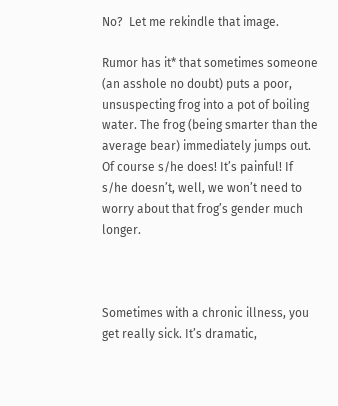No?  Let me rekindle that image.

Rumor has it* that sometimes someone (an asshole no doubt) puts a poor, unsuspecting frog into a pot of boiling water. The frog (being smarter than the average bear) immediately jumps out. Of course s/he does! It’s painful! If s/he doesn’t, well, we won’t need to worry about that frog’s gender much longer.



Sometimes with a chronic illness, you get really sick. It’s dramatic,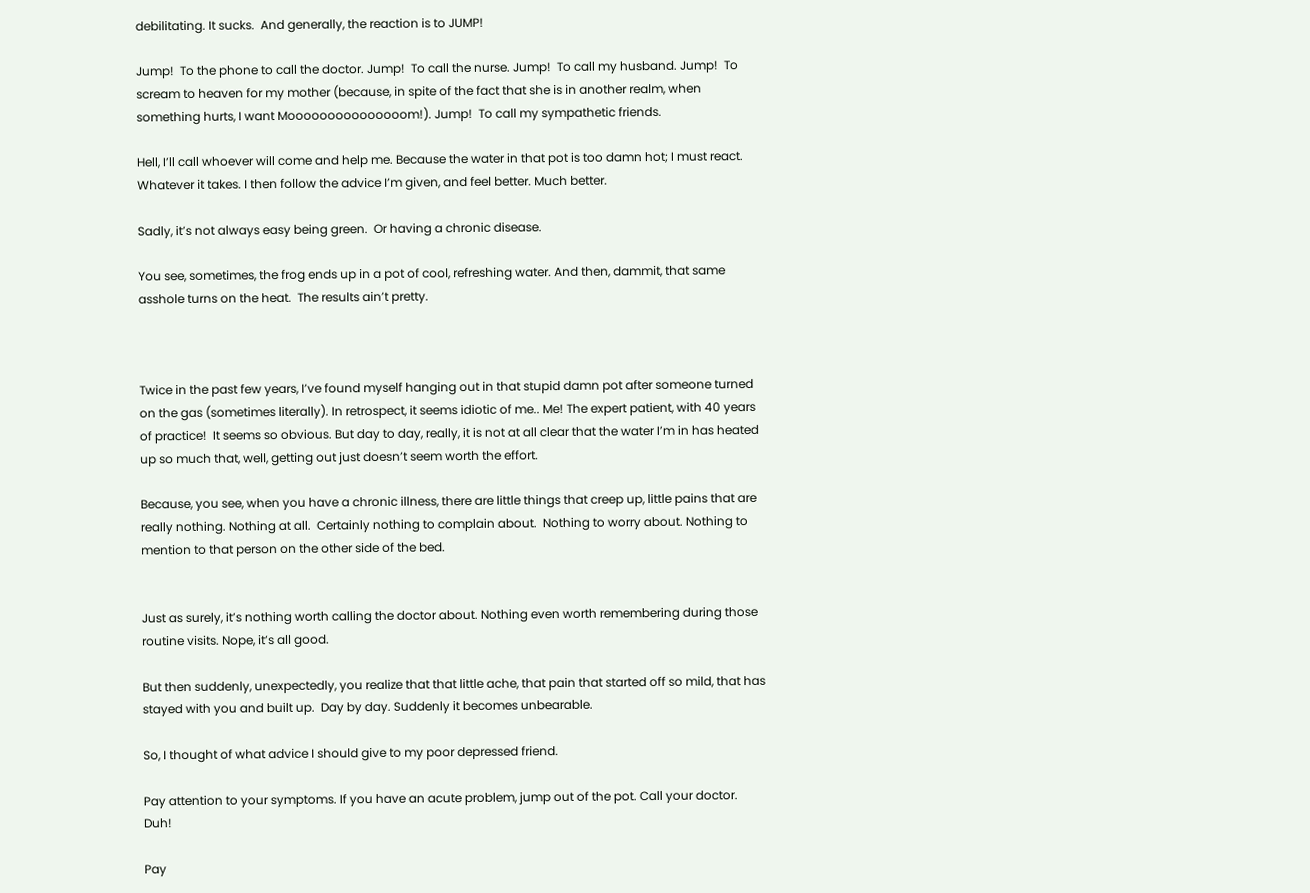debilitating. It sucks.  And generally, the reaction is to JUMP!

Jump!  To the phone to call the doctor. Jump!  To call the nurse. Jump!  To call my husband. Jump!  To scream to heaven for my mother (because, in spite of the fact that she is in another realm, when something hurts, I want Mooooooooooooooom!). Jump!  To call my sympathetic friends.

Hell, I’ll call whoever will come and help me. Because the water in that pot is too damn hot; I must react. Whatever it takes. I then follow the advice I’m given, and feel better. Much better.

Sadly, it’s not always easy being green.  Or having a chronic disease.

You see, sometimes, the frog ends up in a pot of cool, refreshing water. And then, dammit, that same  asshole turns on the heat.  The results ain’t pretty.



Twice in the past few years, I’ve found myself hanging out in that stupid damn pot after someone turned on the gas (sometimes literally). In retrospect, it seems idiotic of me.. Me! The expert patient, with 40 years of practice!  It seems so obvious. But day to day, really, it is not at all clear that the water I’m in has heated up so much that, well, getting out just doesn’t seem worth the effort.

Because, you see, when you have a chronic illness, there are little things that creep up, little pains that are really nothing. Nothing at all.  Certainly nothing to complain about.  Nothing to worry about. Nothing to mention to that person on the other side of the bed.


Just as surely, it’s nothing worth calling the doctor about. Nothing even worth remembering during those routine visits. Nope, it’s all good.

But then suddenly, unexpectedly, you realize that that little ache, that pain that started off so mild, that has stayed with you and built up.  Day by day. Suddenly it becomes unbearable.

So, I thought of what advice I should give to my poor depressed friend.

Pay attention to your symptoms. If you have an acute problem, jump out of the pot. Call your doctor.  Duh!

Pay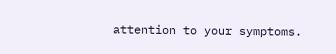attention to your symptoms.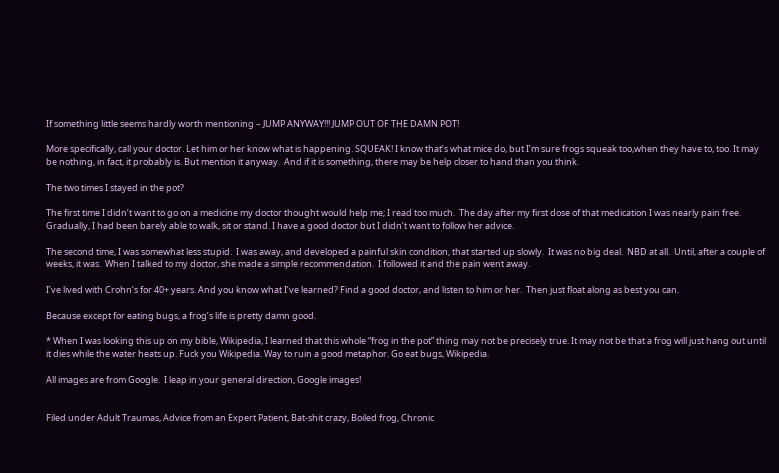If something little seems hardly worth mentioning – JUMP ANYWAY!!! JUMP OUT OF THE DAMN POT!

More specifically, call your doctor. Let him or her know what is happening. SQUEAK! I know that’s what mice do, but I’m sure frogs squeak too,when they have to, too. It may be nothing, in fact, it probably is. But mention it anyway.  And if it is something, there may be help closer to hand than you think.

The two times I stayed in the pot?

The first time I didn’t want to go on a medicine my doctor thought would help me; I read too much.  The day after my first dose of that medication I was nearly pain free.  Gradually, I had been barely able to walk, sit or stand. I have a good doctor but I didn’t want to follow her advice.

The second time, I was somewhat less stupid.  I was away, and developed a painful skin condition, that started up slowly.  It was no big deal.  NBD at all.  Until, after a couple of weeks, it was.  When I talked to my doctor, she made a simple recommendation.  I followed it and the pain went away.

I’ve lived with Crohn’s for 40+ years. And you know what I’ve learned? Find a good doctor, and listen to him or her.  Then just float along as best you can.

Because except for eating bugs, a frog’s life is pretty damn good.

* When I was looking this up on my bible, Wikipedia, I learned that this whole “frog in the pot” thing may not be precisely true. It may not be that a frog will just hang out until it dies while the water heats up. Fuck you Wikipedia. Way to ruin a good metaphor. Go eat bugs, Wikipedia.

All images are from Google.  I leap in your general direction, Google images!


Filed under Adult Traumas, Advice from an Expert Patient, Bat-shit crazy, Boiled frog, Chronic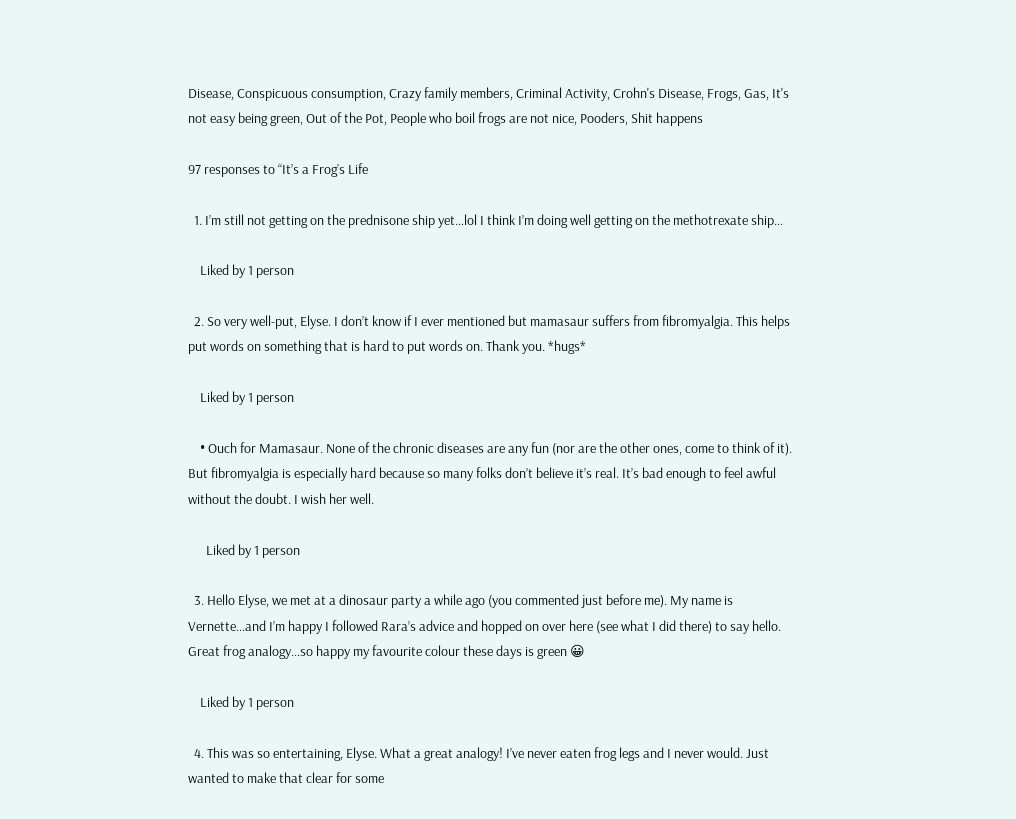Disease, Conspicuous consumption, Crazy family members, Criminal Activity, Crohn's Disease, Frogs, Gas, It's not easy being green, Out of the Pot, People who boil frogs are not nice, Pooders, Shit happens

97 responses to “It’s a Frog’s Life

  1. I’m still not getting on the prednisone ship yet…lol I think I’m doing well getting on the methotrexate ship…

    Liked by 1 person

  2. So very well-put, Elyse. I don’t know if I ever mentioned but mamasaur suffers from fibromyalgia. This helps put words on something that is hard to put words on. Thank you. *hugs*

    Liked by 1 person

    • Ouch for Mamasaur. None of the chronic diseases are any fun (nor are the other ones, come to think of it). But fibromyalgia is especially hard because so many folks don’t believe it’s real. It’s bad enough to feel awful without the doubt. I wish her well.

      Liked by 1 person

  3. Hello Elyse, we met at a dinosaur party a while ago (you commented just before me). My name is Vernette…and I’m happy I followed Rara’s advice and hopped on over here (see what I did there) to say hello. Great frog analogy…so happy my favourite colour these days is green 😀

    Liked by 1 person

  4. This was so entertaining, Elyse. What a great analogy! I’ve never eaten frog legs and I never would. Just wanted to make that clear for some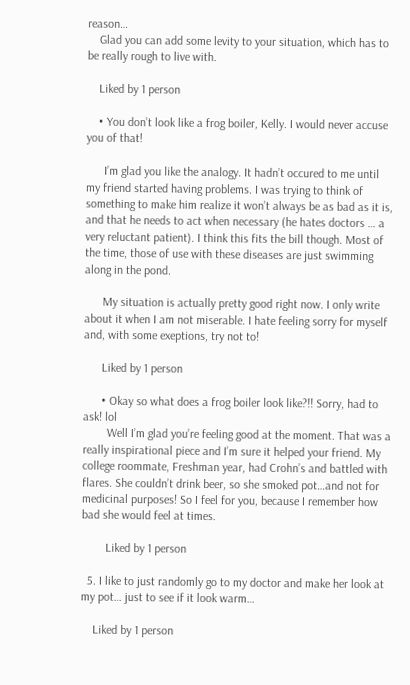reason…
    Glad you can add some levity to your situation, which has to be really rough to live with.

    Liked by 1 person

    • You don’t look like a frog boiler, Kelly. I would never accuse you of that!

      I’m glad you like the analogy. It hadn’t occured to me until my friend started having problems. I was trying to think of something to make him realize it won’t always be as bad as it is, and that he needs to act when necessary (he hates doctors … a very reluctant patient). I think this fits the bill though. Most of the time, those of use with these diseases are just swimming along in the pond.

      My situation is actually pretty good right now. I only write about it when I am not miserable. I hate feeling sorry for myself and, with some exeptions, try not to!

      Liked by 1 person

      • Okay so what does a frog boiler look like?!! Sorry, had to ask! lol
        Well I’m glad you’re feeling good at the moment. That was a really inspirational piece and I’m sure it helped your friend. My college roommate, Freshman year, had Crohn’s and battled with flares. She couldn’t drink beer, so she smoked pot…and not for medicinal purposes! So I feel for you, because I remember how bad she would feel at times.

        Liked by 1 person

  5. I like to just randomly go to my doctor and make her look at my pot… just to see if it look warm…

    Liked by 1 person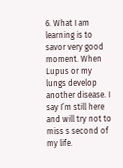6. What I am learning is to savor very good moment. When Lupus or my lungs develop another disease. I say I’m still here and will try not to miss s second of my life.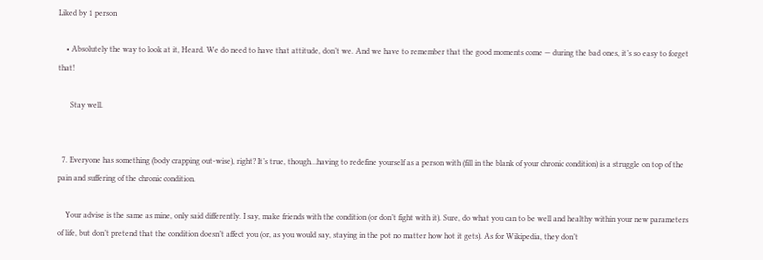Liked by 1 person

    • Absolutely the way to look at it, Heard. We do need to have that attitude, don’t we. And we have to remember that the good moments come — during the bad ones, it’s so easy to forget that!

      Stay well.


  7. Everyone has something (body crapping out-wise), right? It’s true, though…having to redefine yourself as a person with (fill in the blank of your chronic condition) is a struggle on top of the pain and suffering of the chronic condition.

    Your advise is the same as mine, only said differently. I say, make friends with the condition (or don’t fight with it). Sure, do what you can to be well and healthy within your new parameters of life, but don’t pretend that the condition doesn’t affect you (or, as you would say, staying in the pot no matter how hot it gets). As for Wikipedia, they don’t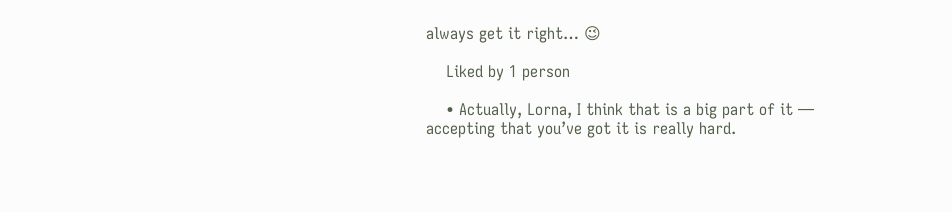always get it right… 😉

    Liked by 1 person

    • Actually, Lorna, I think that is a big part of it — accepting that you’ve got it is really hard.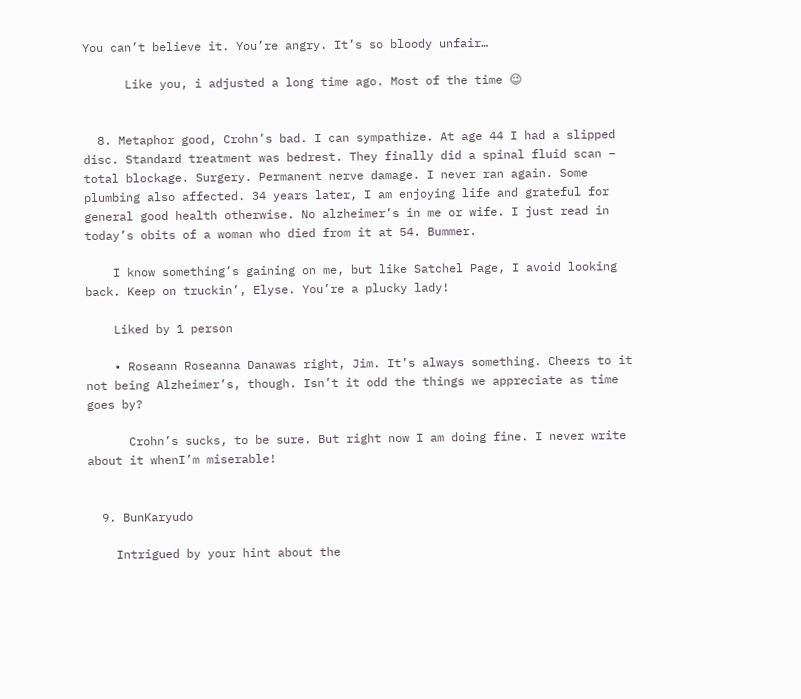You can’t believe it. You’re angry. It’s so bloody unfair…

      Like you, i adjusted a long time ago. Most of the time 😉


  8. Metaphor good, Crohn’s bad. I can sympathize. At age 44 I had a slipped disc. Standard treatment was bedrest. They finally did a spinal fluid scan – total blockage. Surgery. Permanent nerve damage. I never ran again. Some plumbing also affected. 34 years later, I am enjoying life and grateful for general good health otherwise. No alzheimer’s in me or wife. I just read in today’s obits of a woman who died from it at 54. Bummer.

    I know something’s gaining on me, but like Satchel Page, I avoid looking back. Keep on truckin’, Elyse. You’re a plucky lady!

    Liked by 1 person

    • Roseann Roseanna Danawas right, Jim. It’s always something. Cheers to it not being Alzheimer’s, though. Isn’t it odd the things we appreciate as time goes by?

      Crohn’s sucks, to be sure. But right now I am doing fine. I never write about it whenI’m miserable!


  9. BunKaryudo

    Intrigued by your hint about the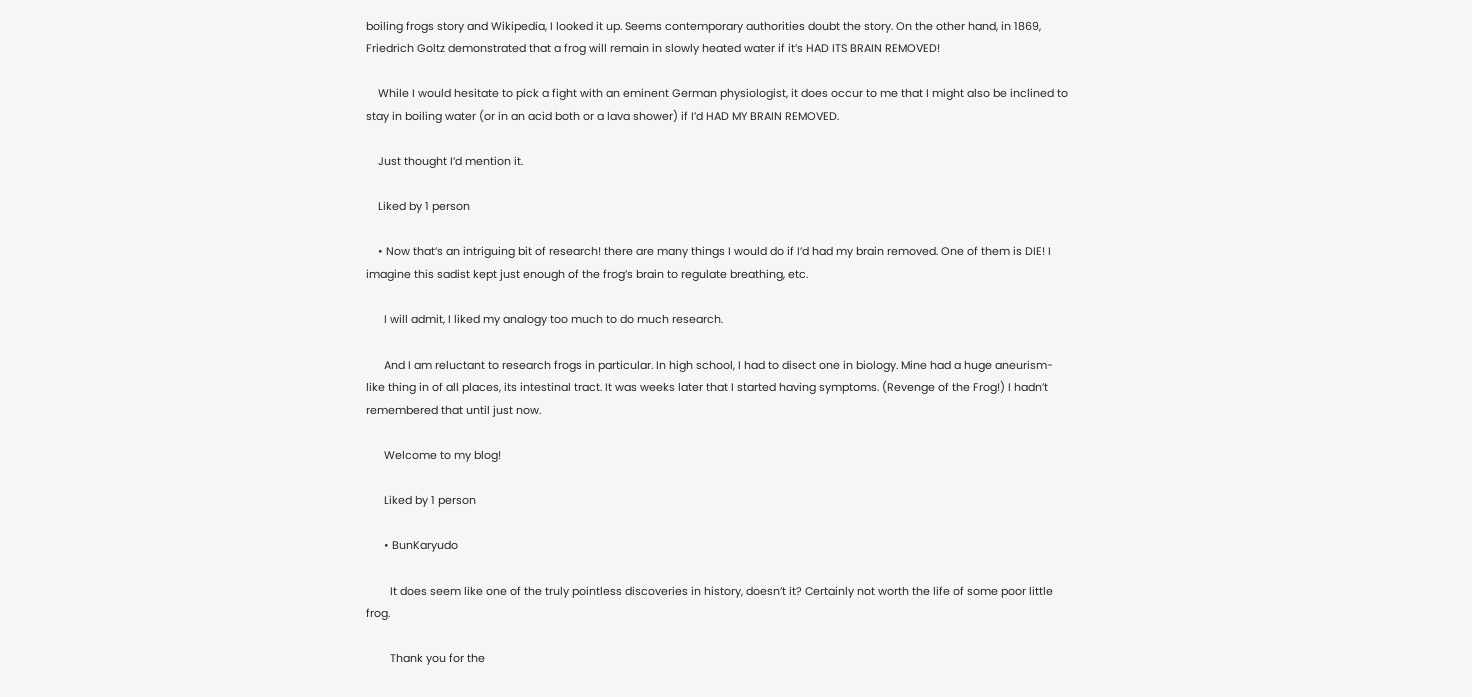boiling frogs story and Wikipedia, I looked it up. Seems contemporary authorities doubt the story. On the other hand, in 1869, Friedrich Goltz demonstrated that a frog will remain in slowly heated water if it’s HAD ITS BRAIN REMOVED!

    While I would hesitate to pick a fight with an eminent German physiologist, it does occur to me that I might also be inclined to stay in boiling water (or in an acid both or a lava shower) if I’d HAD MY BRAIN REMOVED.

    Just thought I’d mention it.

    Liked by 1 person

    • Now that’s an intriguing bit of research! there are many things I would do if I’d had my brain removed. One of them is DIE! I imagine this sadist kept just enough of the frog’s brain to regulate breathing, etc.

      I will admit, I liked my analogy too much to do much research.

      And I am reluctant to research frogs in particular. In high school, I had to disect one in biology. Mine had a huge aneurism-like thing in of all places, its intestinal tract. It was weeks later that I started having symptoms. (Revenge of the Frog!) I hadn’t remembered that until just now.

      Welcome to my blog!

      Liked by 1 person

      • BunKaryudo

        It does seem like one of the truly pointless discoveries in history, doesn’t it? Certainly not worth the life of some poor little frog.

        Thank you for the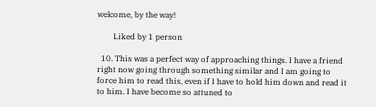welcome, by the way!

        Liked by 1 person

  10. This was a perfect way of approaching things. I have a friend right now going through something similar and I am going to force him to read this, even if I have to hold him down and read it to him. I have become so attuned to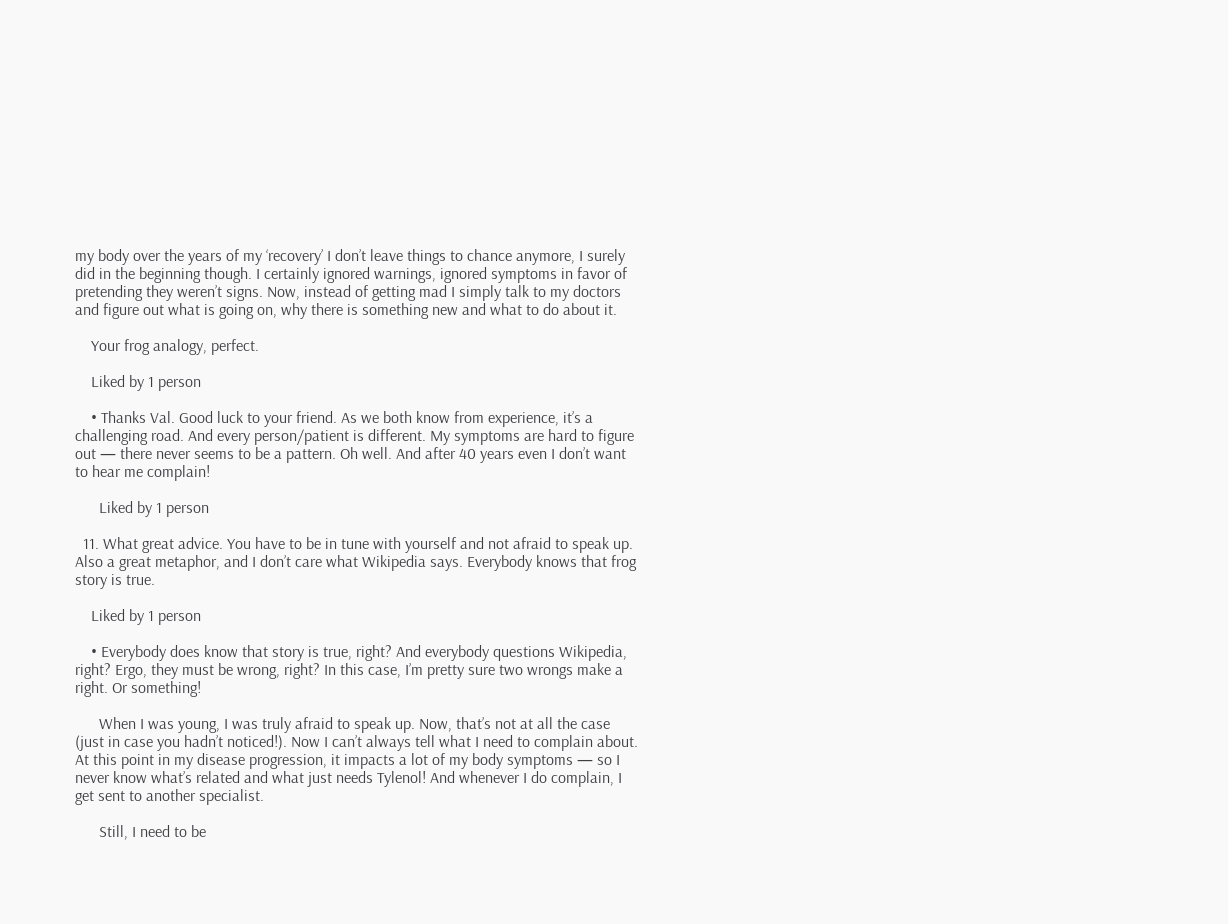my body over the years of my ‘recovery’ I don’t leave things to chance anymore, I surely did in the beginning though. I certainly ignored warnings, ignored symptoms in favor of pretending they weren’t signs. Now, instead of getting mad I simply talk to my doctors and figure out what is going on, why there is something new and what to do about it.

    Your frog analogy, perfect.

    Liked by 1 person

    • Thanks Val. Good luck to your friend. As we both know from experience, it’s a challenging road. And every person/patient is different. My symptoms are hard to figure out — there never seems to be a pattern. Oh well. And after 40 years even I don’t want to hear me complain!

      Liked by 1 person

  11. What great advice. You have to be in tune with yourself and not afraid to speak up. Also a great metaphor, and I don’t care what Wikipedia says. Everybody knows that frog story is true.

    Liked by 1 person

    • Everybody does know that story is true, right? And everybody questions Wikipedia, right? Ergo, they must be wrong, right? In this case, I’m pretty sure two wrongs make a right. Or something!

      When I was young, I was truly afraid to speak up. Now, that’s not at all the case (just in case you hadn’t noticed!). Now I can’t always tell what I need to complain about. At this point in my disease progression, it impacts a lot of my body symptoms — so I never know what’s related and what just needs Tylenol! And whenever I do complain, I get sent to another specialist.

      Still, I need to be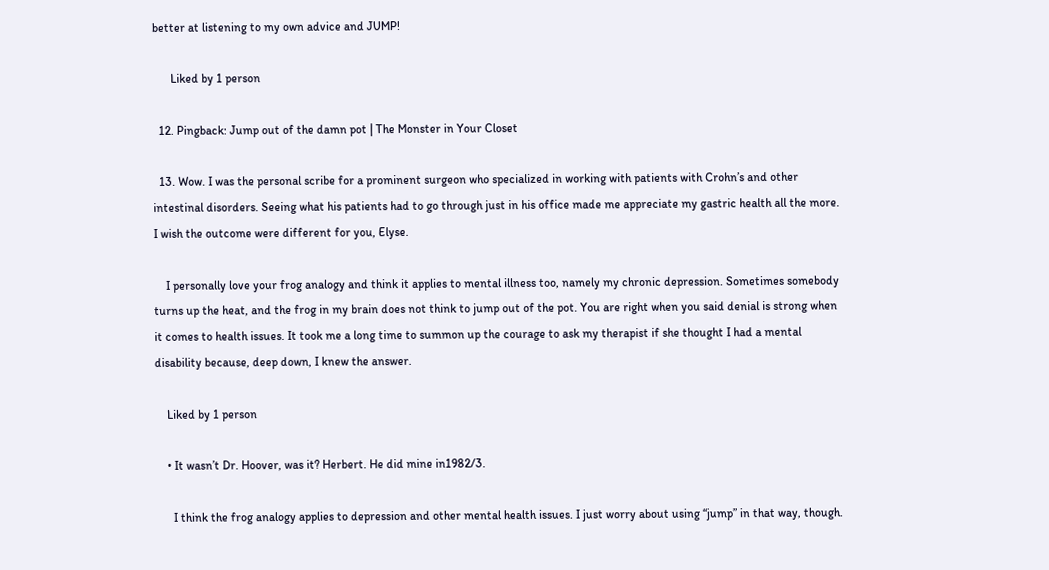better at listening to my own advice and JUMP!

      Liked by 1 person

  12. Pingback: Jump out of the damn pot | The Monster in Your Closet

  13. Wow. I was the personal scribe for a prominent surgeon who specialized in working with patients with Crohn’s and other intestinal disorders. Seeing what his patients had to go through just in his office made me appreciate my gastric health all the more. I wish the outcome were different for you, Elyse.

    I personally love your frog analogy and think it applies to mental illness too, namely my chronic depression. Sometimes somebody turns up the heat, and the frog in my brain does not think to jump out of the pot. You are right when you said denial is strong when it comes to health issues. It took me a long time to summon up the courage to ask my therapist if she thought I had a mental disability because, deep down, I knew the answer.

    Liked by 1 person

    • It wasn’t Dr. Hoover, was it? Herbert. He did mine in1982/3.

      I think the frog analogy applies to depression and other mental health issues. I just worry about using “jump” in that way, though.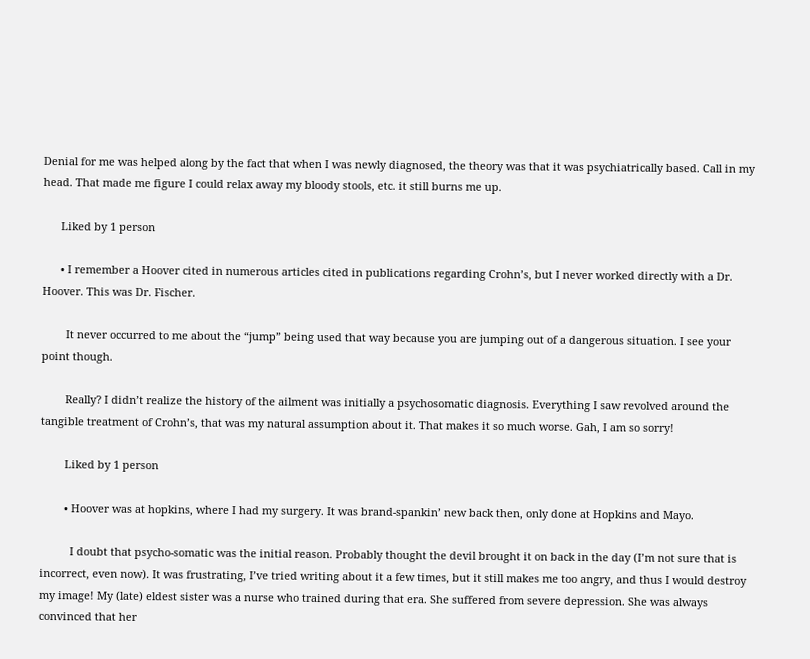Denial for me was helped along by the fact that when I was newly diagnosed, the theory was that it was psychiatrically based. Call in my head. That made me figure I could relax away my bloody stools, etc. it still burns me up.

      Liked by 1 person

      • I remember a Hoover cited in numerous articles cited in publications regarding Crohn’s, but I never worked directly with a Dr. Hoover. This was Dr. Fischer.

        It never occurred to me about the “jump” being used that way because you are jumping out of a dangerous situation. I see your point though.

        Really? I didn’t realize the history of the ailment was initially a psychosomatic diagnosis. Everything I saw revolved around the tangible treatment of Crohn’s, that was my natural assumption about it. That makes it so much worse. Gah, I am so sorry!

        Liked by 1 person

        • Hoover was at hopkins, where I had my surgery. It was brand-spankin’ new back then, only done at Hopkins and Mayo.

          I doubt that psycho-somatic was the initial reason. Probably thought the devil brought it on back in the day (I’m not sure that is incorrect, even now). It was frustrating, I’ve tried writing about it a few times, but it still makes me too angry, and thus I would destroy my image! My (late) eldest sister was a nurse who trained during that era. She suffered from severe depression. She was always convinced that her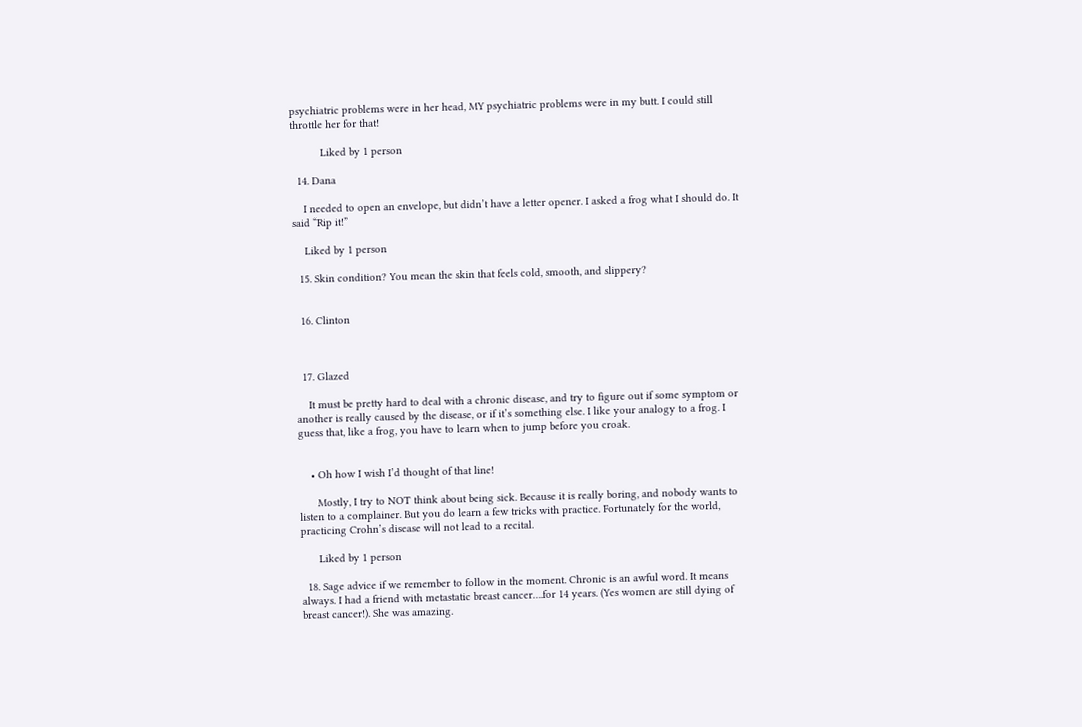psychiatric problems were in her head, MY psychiatric problems were in my butt. I could still throttle her for that!

          Liked by 1 person

  14. Dana

    I needed to open an envelope, but didn’t have a letter opener. I asked a frog what I should do. It said “Rip it!”

    Liked by 1 person

  15. Skin condition? You mean the skin that feels cold, smooth, and slippery?


  16. Clinton



  17. Glazed

    It must be pretty hard to deal with a chronic disease, and try to figure out if some symptom or another is really caused by the disease, or if it’s something else. I like your analogy to a frog. I guess that, like a frog, you have to learn when to jump before you croak.


    • Oh how I wish I’d thought of that line!

      Mostly, I try to NOT think about being sick. Because it is really boring, and nobody wants to listen to a complainer. But you do learn a few tricks with practice. Fortunately for the world, practicing Crohn’s disease will not lead to a recital.

      Liked by 1 person

  18. Sage advice if we remember to follow in the moment. Chronic is an awful word. It means always. I had a friend with metastatic breast cancer….for 14 years. (Yes women are still dying of breast cancer!). She was amazing.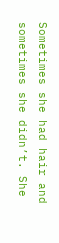Sometimes she had hair and sometimes she didn’t. She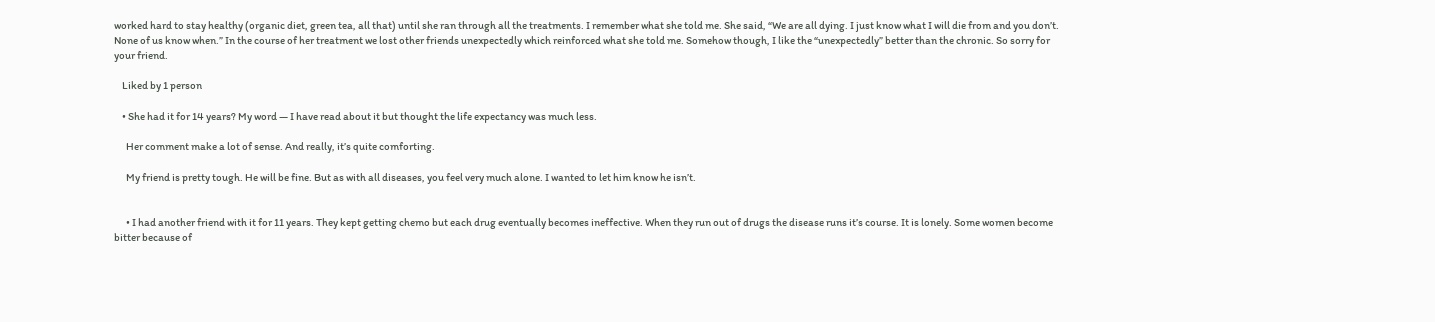worked hard to stay healthy (organic diet, green tea, all that) until she ran through all the treatments. I remember what she told me. She said, “We are all dying. I just know what I will die from and you don’t. None of us know when.” In the course of her treatment we lost other friends unexpectedly which reinforced what she told me. Somehow though, I like the “unexpectedly” better than the chronic. So sorry for your friend.

    Liked by 1 person

    • She had it for 14 years? My word — I have read about it but thought the life expectancy was much less.

      Her comment make a lot of sense. And really, it’s quite comforting.

      My friend is pretty tough. He will be fine. But as with all diseases, you feel very much alone. I wanted to let him know he isn’t.


      • I had another friend with it for 11 years. They kept getting chemo but each drug eventually becomes ineffective. When they run out of drugs the disease runs it’s course. It is lonely. Some women become bitter because of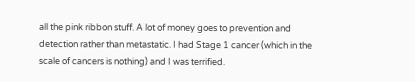all the pink ribbon stuff. A lot of money goes to prevention and detection rather than metastatic. I had Stage 1 cancer (which in the scale of cancers is nothing) and I was terrified.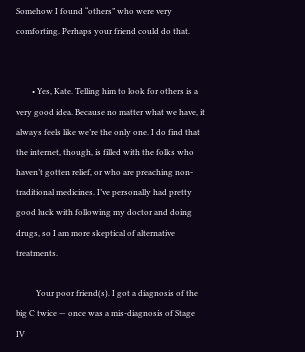Somehow I found “others” who were very comforting. Perhaps your friend could do that.


        • Yes, Kate. Telling him to look for others is a very good idea. Because no matter what we have, it always feels like we’re the only one. I do find that the internet, though, is filled with the folks who haven’t gotten relief, or who are preaching non-traditional medicines. I’ve personally had pretty good luck with following my doctor and doing drugs, so I am more skeptical of alternative treatments.

          Your poor friend(s). I got a diagnosis of the big C twice — once was a mis-diagnosis of Stage IV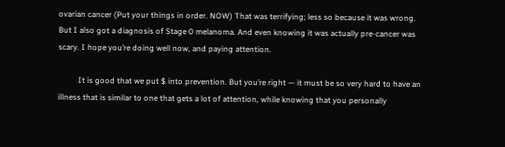ovarian cancer (Put your things in order. NOW) That was terrifying; less so because it was wrong. But I also got a diagnosis of Stage 0 melanoma. And even knowing it was actually pre-cancer was scary. I hope you’re doing well now, and paying attention.

          It is good that we put $ into prevention. But you’re right — it must be so very hard to have an illness that is similar to one that gets a lot of attention, while knowing that you personally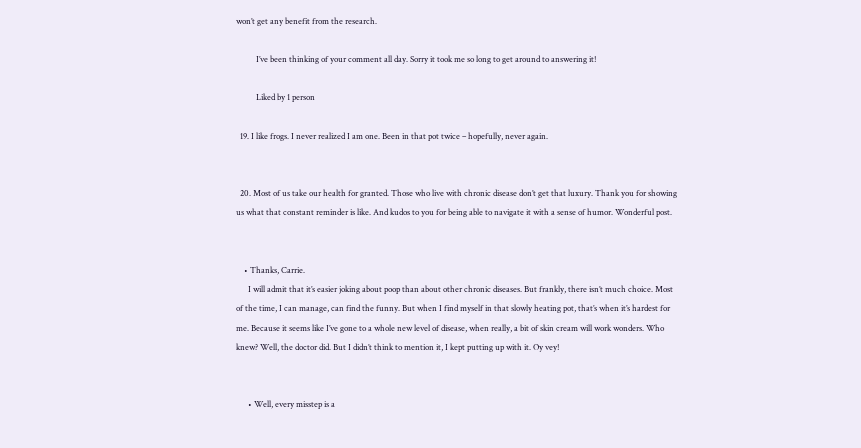won’t get any benefit from the research.

          I’ve been thinking of your comment all day. Sorry it took me so long to get around to answering it!

          Liked by 1 person

  19. I like frogs. I never realized I am one. Been in that pot twice – hopefully, never again.


  20. Most of us take our health for granted. Those who live with chronic disease don’t get that luxury. Thank you for showing us what that constant reminder is like. And kudos to you for being able to navigate it with a sense of humor. Wonderful post.


    • Thanks, Carrie.
      I will admit that it’s easier joking about poop than about other chronic diseases. But frankly, there isn’t much choice. Most of the time, I can manage, can find the funny. But when I find myself in that slowly heating pot, that’s when it’s hardest for me. Because it seems like I’ve gone to a whole new level of disease, when really, a bit of skin cream will work wonders. Who knew? Well, the doctor did. But I didn’t think to mention it, I kept putting up with it. Oy vey!


      • Well, every misstep is a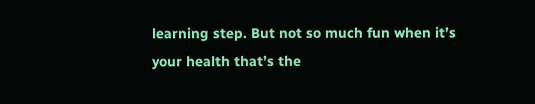learning step. But not so much fun when it’s your health that’s the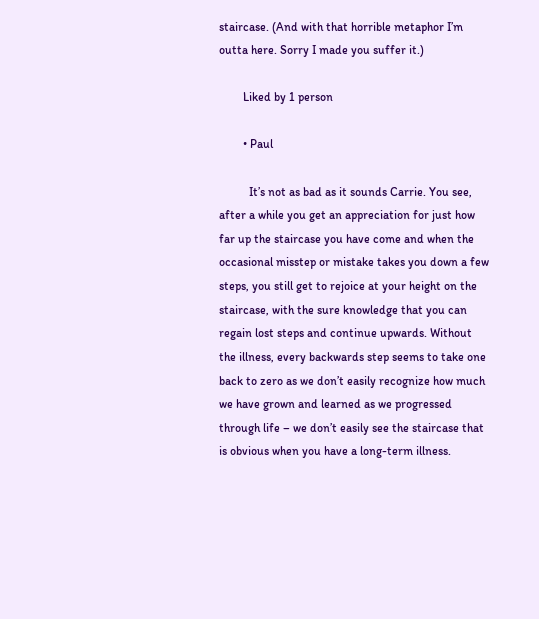staircase. (And with that horrible metaphor I’m outta here. Sorry I made you suffer it.)

        Liked by 1 person

        • Paul

          It’s not as bad as it sounds Carrie. You see, after a while you get an appreciation for just how far up the staircase you have come and when the occasional misstep or mistake takes you down a few steps, you still get to rejoice at your height on the staircase, with the sure knowledge that you can regain lost steps and continue upwards. Without the illness, every backwards step seems to take one back to zero as we don’t easily recognize how much we have grown and learned as we progressed through life – we don’t easily see the staircase that is obvious when you have a long-term illness.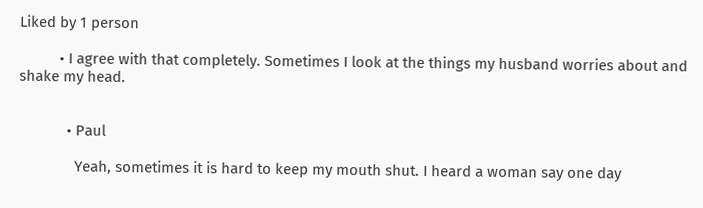Liked by 1 person

          • I agree with that completely. Sometimes I look at the things my husband worries about and shake my head.


            • Paul

              Yeah, sometimes it is hard to keep my mouth shut. I heard a woman say one day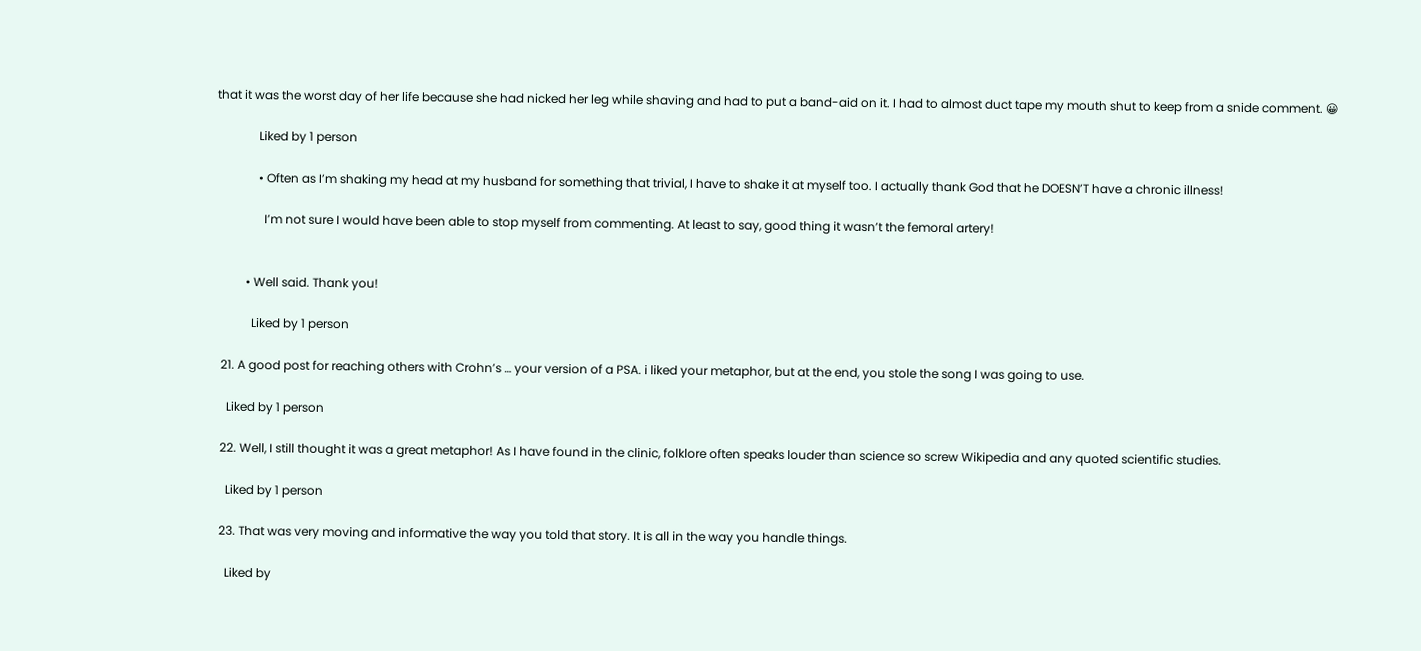that it was the worst day of her life because she had nicked her leg while shaving and had to put a band-aid on it. I had to almost duct tape my mouth shut to keep from a snide comment. 😀

              Liked by 1 person

              • Often as I’m shaking my head at my husband for something that trivial, I have to shake it at myself too. I actually thank God that he DOESN’T have a chronic illness!

                I’m not sure I would have been able to stop myself from commenting. At least to say, good thing it wasn’t the femoral artery!


          • Well said. Thank you!

            Liked by 1 person

  21. A good post for reaching others with Crohn’s … your version of a PSA. i liked your metaphor, but at the end, you stole the song I was going to use.

    Liked by 1 person

  22. Well, I still thought it was a great metaphor! As I have found in the clinic, folklore often speaks louder than science so screw Wikipedia and any quoted scientific studies.

    Liked by 1 person

  23. That was very moving and informative the way you told that story. It is all in the way you handle things.

    Liked by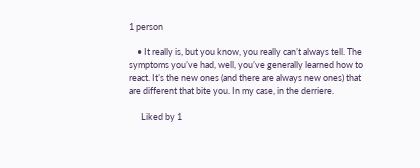1 person

    • It really is, but you know, you really can’t always tell. The symptoms you’ve had, well, you’ve generally learned how to react. It’s the new ones (and there are always new ones) that are different that bite you. In my case, in the derriere.

      Liked by 1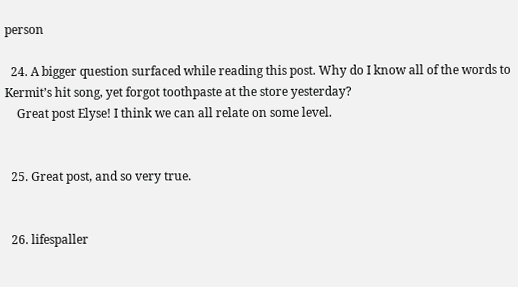person

  24. A bigger question surfaced while reading this post. Why do I know all of the words to Kermit’s hit song, yet forgot toothpaste at the store yesterday?
    Great post Elyse! I think we can all relate on some level.


  25. Great post, and so very true.


  26. lifespaller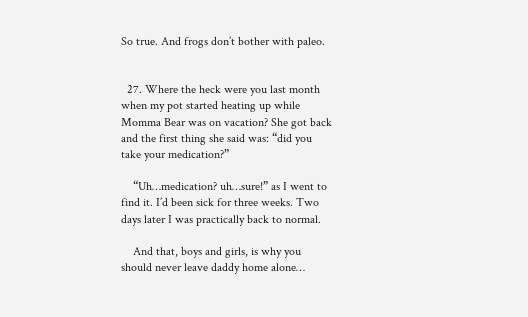So true. And frogs don’t bother with paleo.


  27. Where the heck were you last month when my pot started heating up while Momma Bear was on vacation? She got back and the first thing she said was: “did you take your medication?”

    “Uh…medication? uh…sure!” as I went to find it. I’d been sick for three weeks. Two days later I was practically back to normal.

    And that, boys and girls, is why you should never leave daddy home alone…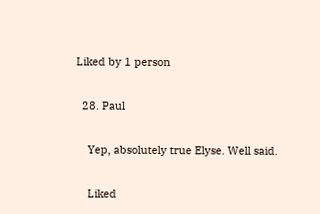Liked by 1 person

  28. Paul

    Yep, absolutely true Elyse. Well said.

    Liked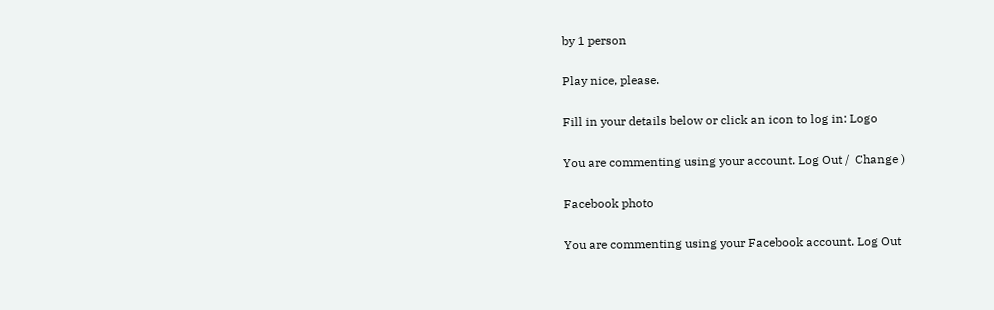by 1 person

Play nice, please.

Fill in your details below or click an icon to log in: Logo

You are commenting using your account. Log Out /  Change )

Facebook photo

You are commenting using your Facebook account. Log Out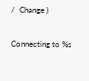/  Change )

Connecting to %s